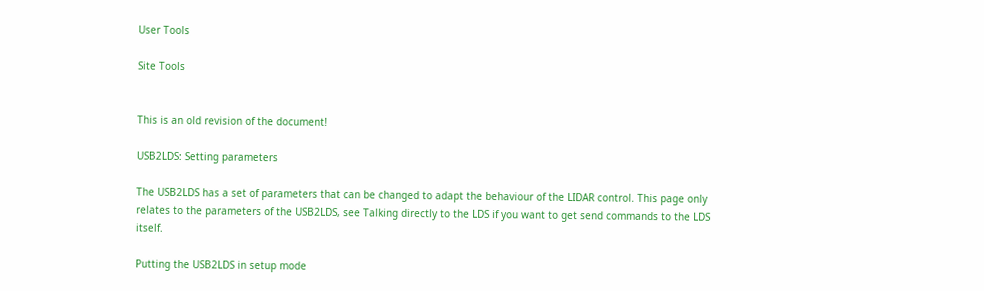User Tools

Site Tools


This is an old revision of the document!

USB2LDS: Setting parameters

The USB2LDS has a set of parameters that can be changed to adapt the behaviour of the LIDAR control. This page only relates to the parameters of the USB2LDS, see Talking directly to the LDS if you want to get send commands to the LDS itself.

Putting the USB2LDS in setup mode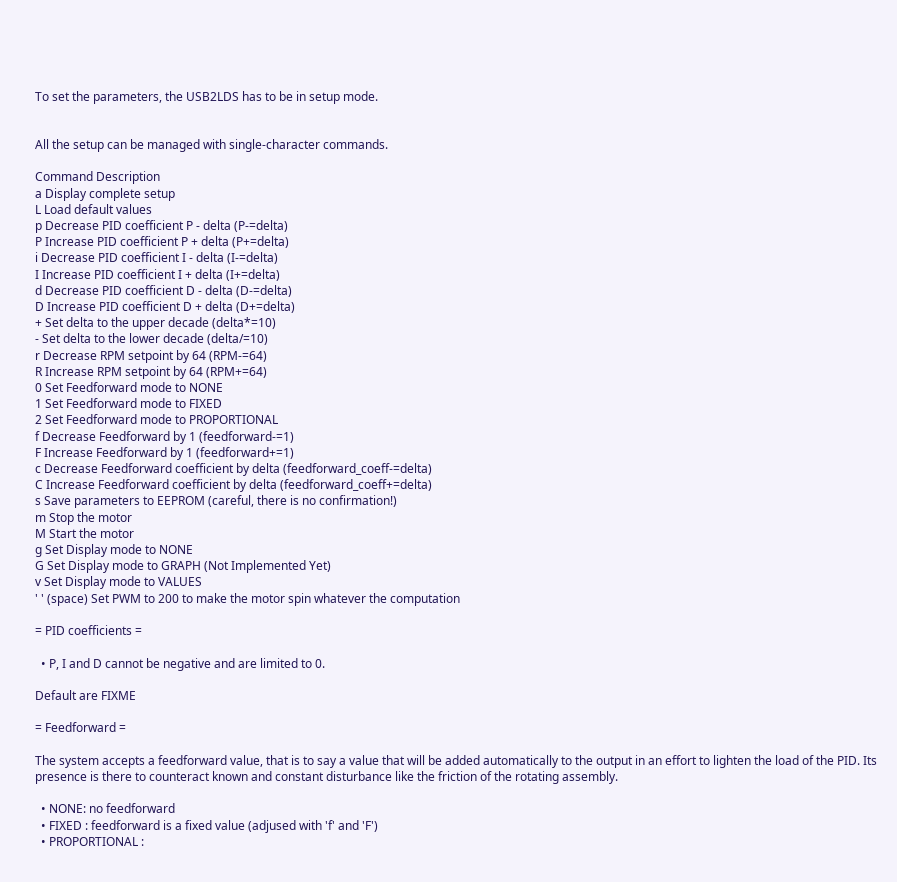To set the parameters, the USB2LDS has to be in setup mode.


All the setup can be managed with single-character commands.

Command Description
a Display complete setup
L Load default values
p Decrease PID coefficient P - delta (P-=delta)
P Increase PID coefficient P + delta (P+=delta)
i Decrease PID coefficient I - delta (I-=delta)
I Increase PID coefficient I + delta (I+=delta)
d Decrease PID coefficient D - delta (D-=delta)
D Increase PID coefficient D + delta (D+=delta)
+ Set delta to the upper decade (delta*=10)
- Set delta to the lower decade (delta/=10)
r Decrease RPM setpoint by 64 (RPM-=64)
R Increase RPM setpoint by 64 (RPM+=64)
0 Set Feedforward mode to NONE
1 Set Feedforward mode to FIXED
2 Set Feedforward mode to PROPORTIONAL
f Decrease Feedforward by 1 (feedforward-=1)
F Increase Feedforward by 1 (feedforward+=1)
c Decrease Feedforward coefficient by delta (feedforward_coeff-=delta)
C Increase Feedforward coefficient by delta (feedforward_coeff+=delta)
s Save parameters to EEPROM (careful, there is no confirmation!)
m Stop the motor
M Start the motor
g Set Display mode to NONE
G Set Display mode to GRAPH (Not Implemented Yet)
v Set Display mode to VALUES
' ' (space) Set PWM to 200 to make the motor spin whatever the computation

= PID coefficients =

  • P, I and D cannot be negative and are limited to 0.

Default are FIXME

= Feedforward =

The system accepts a feedforward value, that is to say a value that will be added automatically to the output in an effort to lighten the load of the PID. Its presence is there to counteract known and constant disturbance like the friction of the rotating assembly.

  • NONE: no feedforward
  • FIXED : feedforward is a fixed value (adjused with 'f' and 'F')
  • PROPORTIONAL :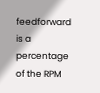feedforward is a percentage of the RPM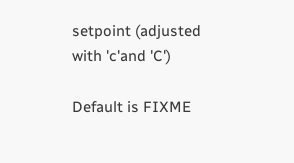setpoint (adjusted with 'c'and 'C')

Default is FIXME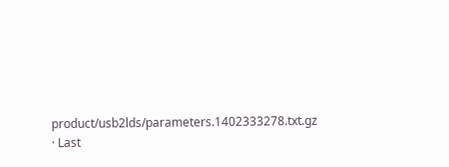product/usb2lds/parameters.1402333278.txt.gz · Last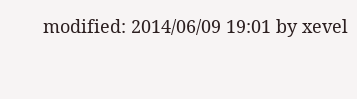modified: 2014/06/09 19:01 by xevel